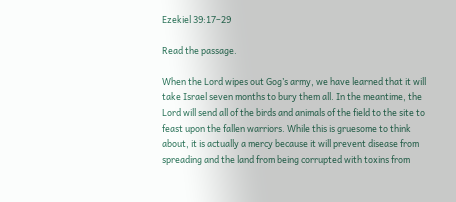Ezekiel 39:17–29

Read the passage.

When the Lord wipes out Gog’s army, we have learned that it will take Israel seven months to bury them all. In the meantime, the Lord will send all of the birds and animals of the field to the site to feast upon the fallen warriors. While this is gruesome to think about, it is actually a mercy because it will prevent disease from spreading and the land from being corrupted with toxins from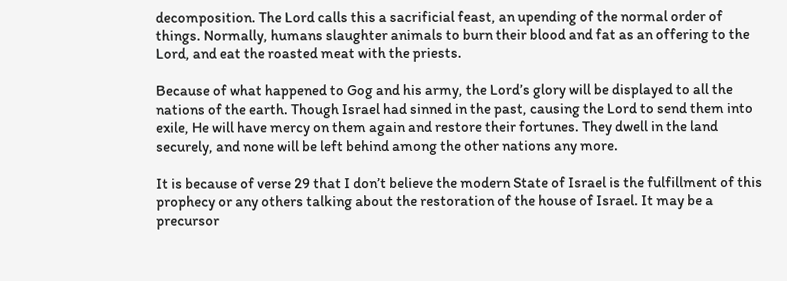decomposition. The Lord calls this a sacrificial feast, an upending of the normal order of things. Normally, humans slaughter animals to burn their blood and fat as an offering to the Lord, and eat the roasted meat with the priests.

Because of what happened to Gog and his army, the Lord’s glory will be displayed to all the nations of the earth. Though Israel had sinned in the past, causing the Lord to send them into exile, He will have mercy on them again and restore their fortunes. They dwell in the land securely, and none will be left behind among the other nations any more.

It is because of verse 29 that I don’t believe the modern State of Israel is the fulfillment of this prophecy or any others talking about the restoration of the house of Israel. It may be a precursor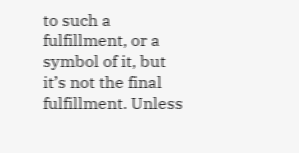to such a fulfillment, or a symbol of it, but it’s not the final fulfillment. Unless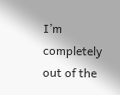I’m completely out of the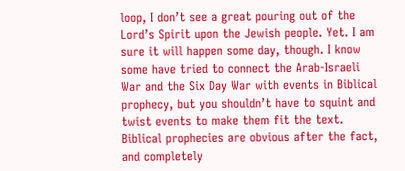loop, I don’t see a great pouring out of the Lord’s Spirit upon the Jewish people. Yet. I am sure it will happen some day, though. I know some have tried to connect the Arab-Israeli War and the Six Day War with events in Biblical prophecy, but you shouldn’t have to squint and twist events to make them fit the text. Biblical prophecies are obvious after the fact, and completely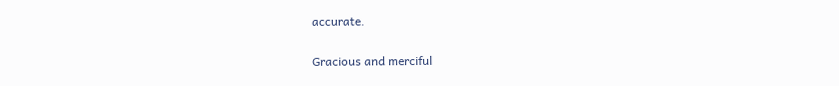accurate.

Gracious and merciful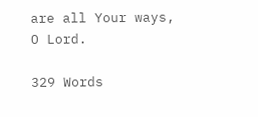are all Your ways, O Lord.

329 Words